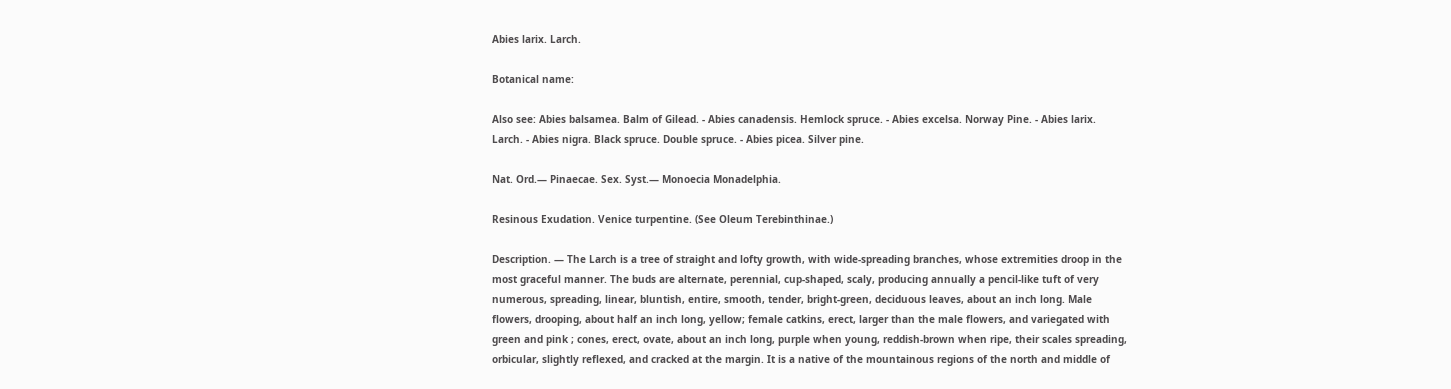Abies larix. Larch.

Botanical name:

Also see: Abies balsamea. Balm of Gilead. - Abies canadensis. Hemlock spruce. - Abies excelsa. Norway Pine. - Abies larix. Larch. - Abies nigra. Black spruce. Double spruce. - Abies picea. Silver pine.

Nat. Ord.— Pinaecae. Sex. Syst.— Monoecia Monadelphia.

Resinous Exudation. Venice turpentine. (See Oleum Terebinthinae.)

Description. — The Larch is a tree of straight and lofty growth, with wide-spreading branches, whose extremities droop in the most graceful manner. The buds are alternate, perennial, cup-shaped, scaly, producing annually a pencil-like tuft of very numerous, spreading, linear, bluntish, entire, smooth, tender, bright-green, deciduous leaves, about an inch long. Male flowers, drooping, about half an inch long, yellow; female catkins, erect, larger than the male flowers, and variegated with green and pink ; cones, erect, ovate, about an inch long, purple when young, reddish-brown when ripe, their scales spreading, orbicular, slightly reflexed, and cracked at the margin. It is a native of the mountainous regions of the north and middle of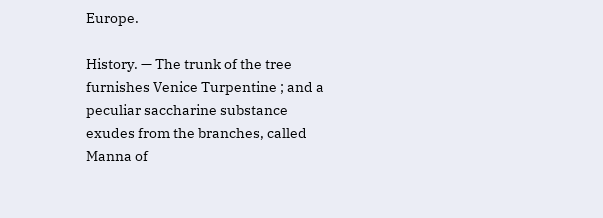Europe.

History. — The trunk of the tree furnishes Venice Turpentine ; and a peculiar saccharine substance exudes from the branches, called Manna of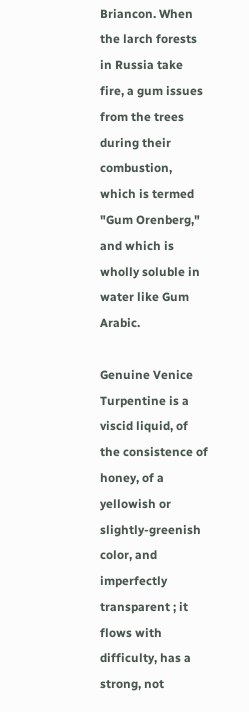Briancon. When the larch forests in Russia take fire, a gum issues from the trees during their combustion, which is termed "Gum Orenberg," and which is wholly soluble in water like Gum Arabic.

Genuine Venice Turpentine is a viscid liquid, of the consistence of honey, of a yellowish or slightly-greenish color, and imperfectly transparent ; it flows with difficulty, has a strong, not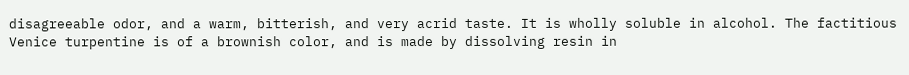disagreeable odor, and a warm, bitterish, and very acrid taste. It is wholly soluble in alcohol. The factitious Venice turpentine is of a brownish color, and is made by dissolving resin in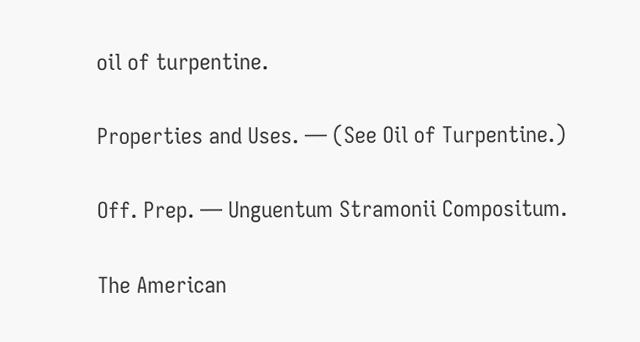oil of turpentine.

Properties and Uses. — (See Oil of Turpentine.)

Off. Prep. — Unguentum Stramonii Compositum.

The American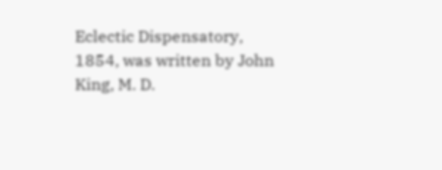Eclectic Dispensatory, 1854, was written by John King, M. D.